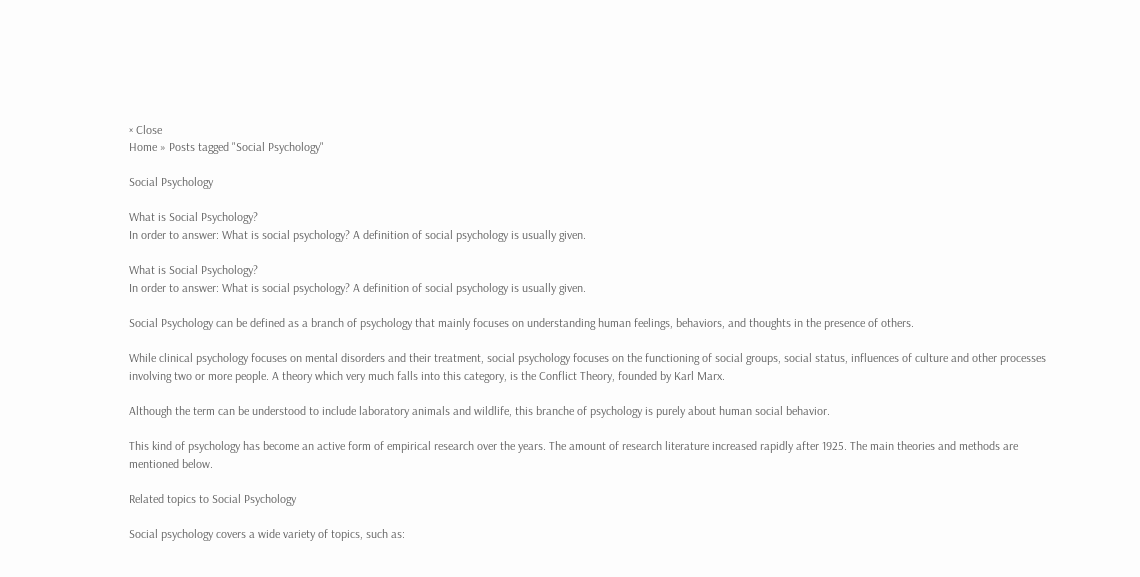× Close
Home » Posts tagged "Social Psychology"

Social Psychology

What is Social Psychology?
In order to answer: What is social psychology? A definition of social psychology is usually given.

What is Social Psychology?
In order to answer: What is social psychology? A definition of social psychology is usually given.

Social Psychology can be defined as a branch of psychology that mainly focuses on understanding human feelings, behaviors, and thoughts in the presence of others.

While clinical psychology focuses on mental disorders and their treatment, social psychology focuses on the functioning of social groups, social status, influences of culture and other processes involving two or more people. A theory which very much falls into this category, is the Conflict Theory, founded by Karl Marx.

Although the term can be understood to include laboratory animals and wildlife, this branche of psychology is purely about human social behavior.

This kind of psychology has become an active form of empirical research over the years. The amount of research literature increased rapidly after 1925. The main theories and methods are mentioned below.

Related topics to Social Psychology

Social psychology covers a wide variety of topics, such as: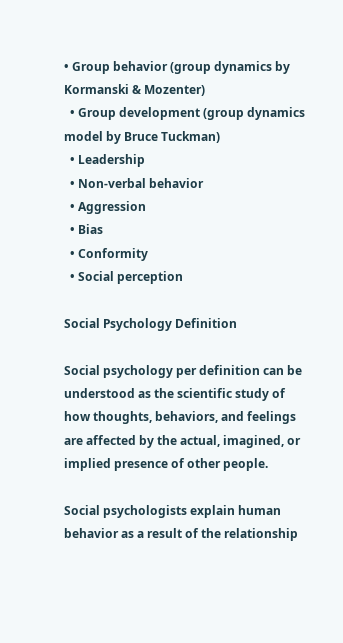• Group behavior (group dynamics by Kormanski & Mozenter)
  • Group development (group dynamics model by Bruce Tuckman)
  • Leadership
  • Non-verbal behavior
  • Aggression
  • Bias
  • Conformity
  • Social perception

Social Psychology Definition

Social psychology per definition can be understood as the scientific study of how thoughts, behaviors, and feelings are affected by the actual, imagined, or implied presence of other people.

Social psychologists explain human behavior as a result of the relationship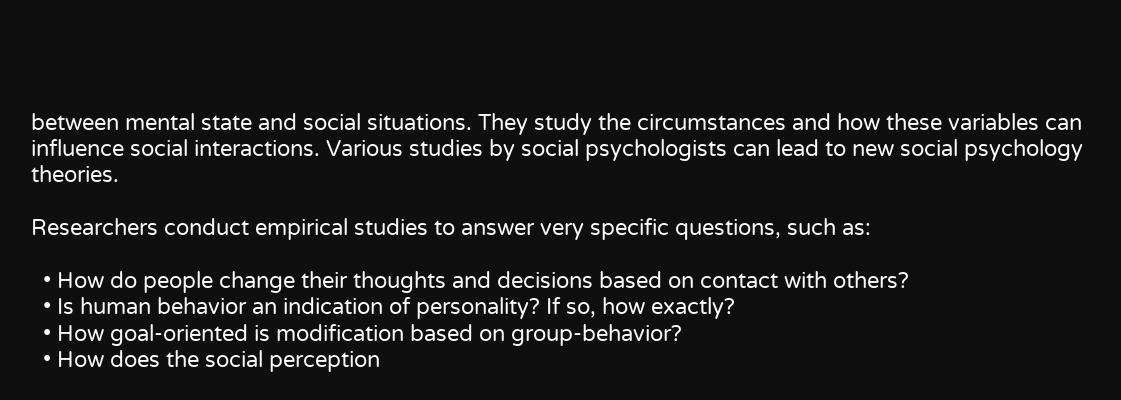between mental state and social situations. They study the circumstances and how these variables can influence social interactions. Various studies by social psychologists can lead to new social psychology theories.

Researchers conduct empirical studies to answer very specific questions, such as:

  • How do people change their thoughts and decisions based on contact with others?
  • Is human behavior an indication of personality? If so, how exactly?
  • How goal-oriented is modification based on group-behavior?
  • How does the social perception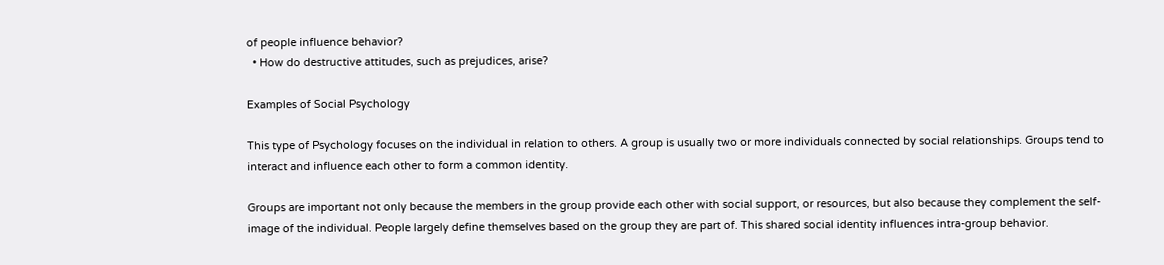of people influence behavior?
  • How do destructive attitudes, such as prejudices, arise?

Examples of Social Psychology

This type of Psychology focuses on the individual in relation to others. A group is usually two or more individuals connected by social relationships. Groups tend to interact and influence each other to form a common identity.

Groups are important not only because the members in the group provide each other with social support, or resources, but also because they complement the self-image of the individual. People largely define themselves based on the group they are part of. This shared social identity influences intra-group behavior.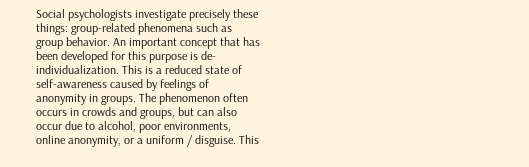Social psychologists investigate precisely these things: group-related phenomena such as group behavior. An important concept that has been developed for this purpose is de-individualization. This is a reduced state of self-awareness caused by feelings of anonymity in groups. The phenomenon often occurs in crowds and groups, but can also occur due to alcohol, poor environments, online anonymity, or a uniform / disguise. This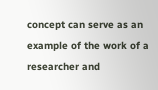concept can serve as an example of the work of a researcher and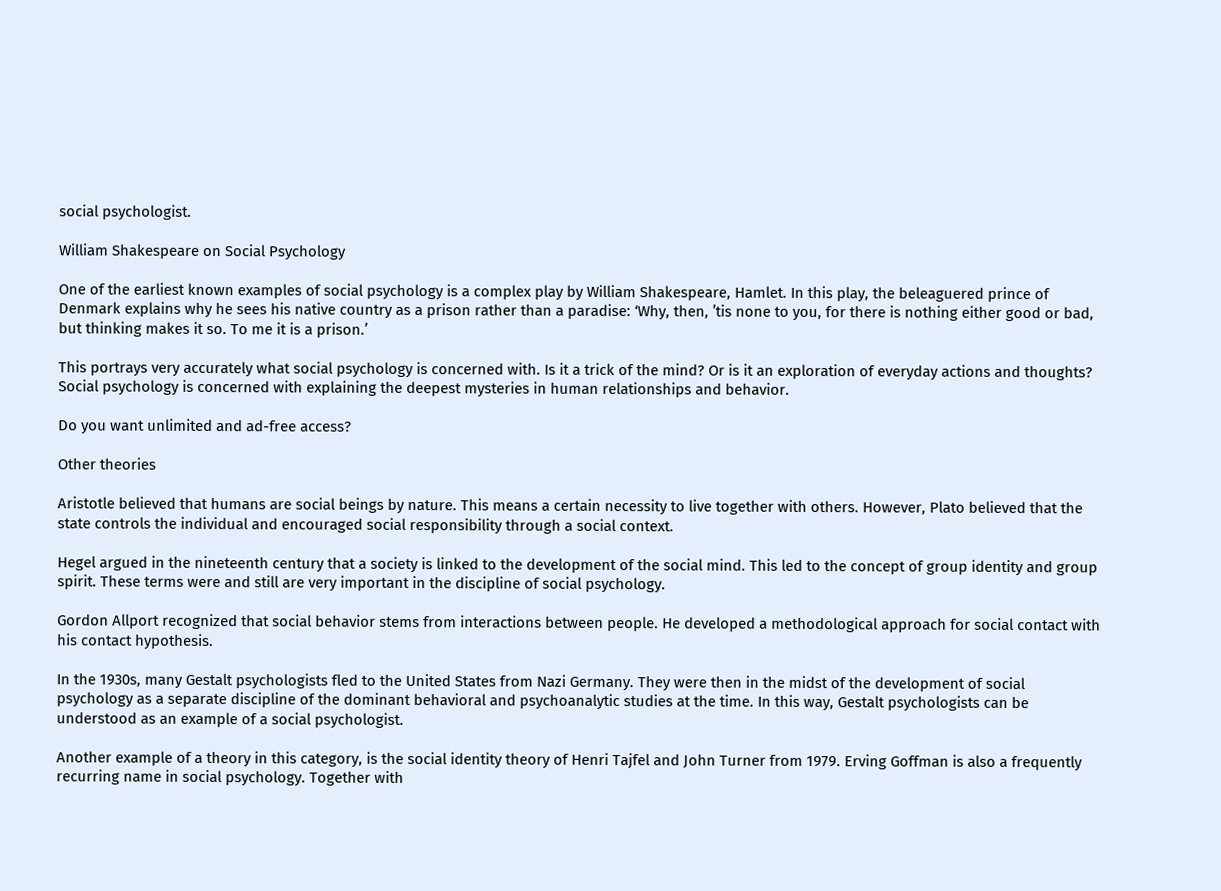social psychologist.

William Shakespeare on Social Psychology

One of the earliest known examples of social psychology is a complex play by William Shakespeare, Hamlet. In this play, the beleaguered prince of Denmark explains why he sees his native country as a prison rather than a paradise: ‘Why, then, ’tis none to you, for there is nothing either good or bad, but thinking makes it so. To me it is a prison.’

This portrays very accurately what social psychology is concerned with. Is it a trick of the mind? Or is it an exploration of everyday actions and thoughts? Social psychology is concerned with explaining the deepest mysteries in human relationships and behavior.

Do you want unlimited and ad-free access?

Other theories

Aristotle believed that humans are social beings by nature. This means a certain necessity to live together with others. However, Plato believed that the state controls the individual and encouraged social responsibility through a social context.

Hegel argued in the nineteenth century that a society is linked to the development of the social mind. This led to the concept of group identity and group spirit. These terms were and still are very important in the discipline of social psychology.

Gordon Allport recognized that social behavior stems from interactions between people. He developed a methodological approach for social contact with his contact hypothesis.

In the 1930s, many Gestalt psychologists fled to the United States from Nazi Germany. They were then in the midst of the development of social psychology as a separate discipline of the dominant behavioral and psychoanalytic studies at the time. In this way, Gestalt psychologists can be understood as an example of a social psychologist.

Another example of a theory in this category, is the social identity theory of Henri Tajfel and John Turner from 1979. Erving Goffman is also a frequently recurring name in social psychology. Together with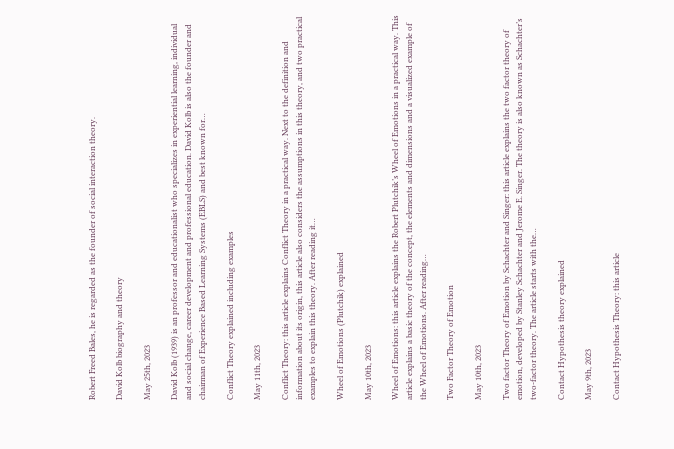Robert Freed Bales, he is regarded as the founder of social interaction theory.

David Kolb biography and theory

May 25th, 2023

David Kolb (1939) is an professor and educationalist who specializes in experiential learning, individual and social change, career development and professional education. David Kolb is also the founder and chairman of Experience Based Learning Systems (EBLS) and best known for…

Conflict Theory explained including examples

May 11th, 2023

Conflict Theory: this article explains Conflict Theory in a practical way. Next to the definition and information about its origin, this article also considers the assumptions in this theory, and two practical examples to explain this theory. After reading it…

Wheel of Emotions (Plutchik) explained

May 10th, 2023

Wheel of Emotions: this article explains the Robert Plutchik’s Wheel of Emotions in a practical way. This article explains a basic theory of the concept, the elements and dimensions and a visualized example of the Wheel of Emotions. After reading…

Two Factor Theory of Emotion

May 10th, 2023

Two factor Theory of Emotion by Schachter and Singer: this article explains the two factor theory of emotion, developed by Stanley Schachter and Jerome E. Singer. The theory is also known as Schachter’s two-factor theory. The article starts with the…

Contact Hypothesis theory explained

May 9th, 2023

Contact Hypothesis Theory: this article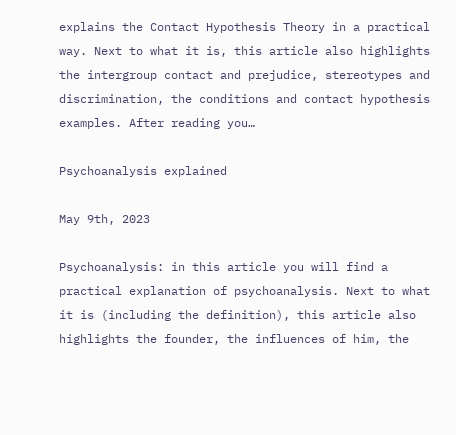explains the Contact Hypothesis Theory in a practical way. Next to what it is, this article also highlights the intergroup contact and prejudice, stereotypes and discrimination, the conditions and contact hypothesis examples. After reading you…

Psychoanalysis explained

May 9th, 2023

Psychoanalysis: in this article you will find a practical explanation of psychoanalysis. Next to what it is (including the definition), this article also highlights the founder, the influences of him, the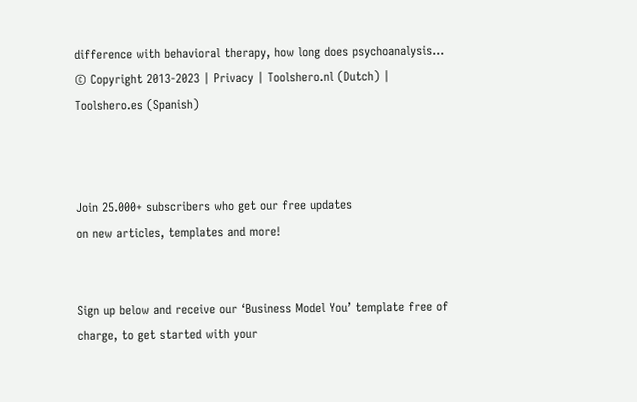difference with behavioral therapy, how long does psychoanalysis…
© Copyright 2013-2023 | Privacy | Toolshero.nl (Dutch) | Toolshero.es (Spanish)



Join 25.000+ subscribers who get our free updates
on new articles, templates and more!


Sign up below and receive our ‘Business Model You’ template free of charge, to get started with your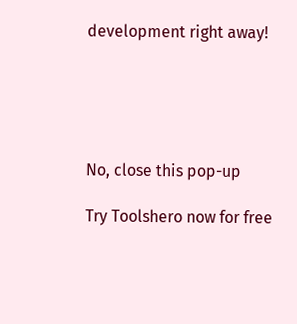development right away!





No, close this pop-up

Try Toolshero now for free